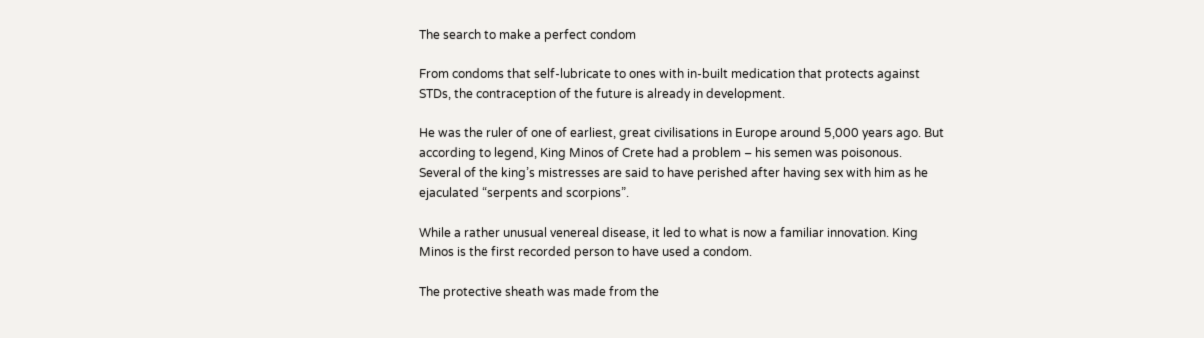The search to make a perfect condom

From condoms that self-lubricate to ones with in-built medication that protects against STDs, the contraception of the future is already in development.

He was the ruler of one of earliest, great civilisations in Europe around 5,000 years ago. But according to legend, King Minos of Crete had a problem – his semen was poisonous. Several of the king’s mistresses are said to have perished after having sex with him as he ejaculated “serpents and scorpions”.

While a rather unusual venereal disease, it led to what is now a familiar innovation. King Minos is the first recorded person to have used a condom.

The protective sheath was made from the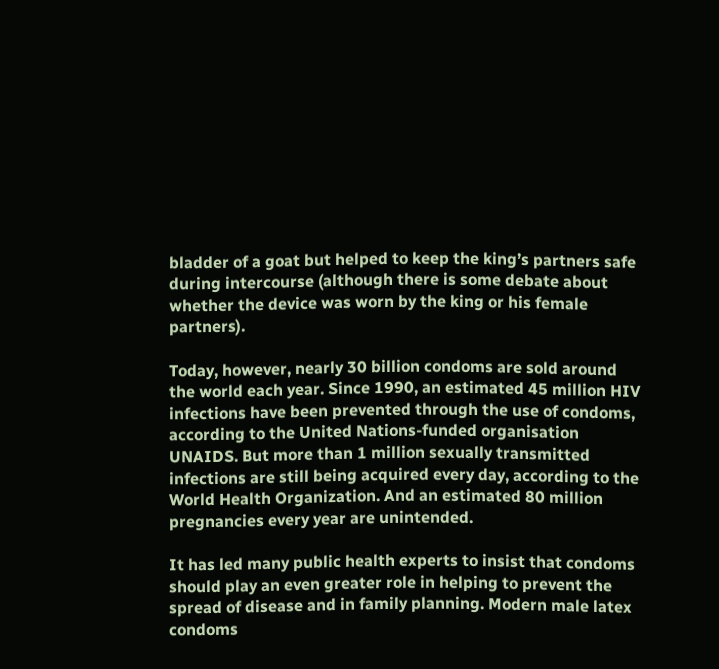bladder of a goat but helped to keep the king’s partners safe during intercourse (although there is some debate about whether the device was worn by the king or his female partners).

Today, however, nearly 30 billion condoms are sold around the world each year. Since 1990, an estimated 45 million HIV infections have been prevented through the use of condoms, according to the United Nations-funded organisation UNAIDS. But more than 1 million sexually transmitted infections are still being acquired every day, according to the World Health Organization. And an estimated 80 million pregnancies every year are unintended.

It has led many public health experts to insist that condoms should play an even greater role in helping to prevent the spread of disease and in family planning. Modern male latex condoms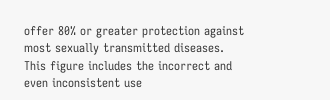offer 80% or greater protection against most sexually transmitted diseases. This figure includes the incorrect and even inconsistent use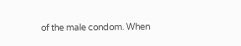of the male condom. When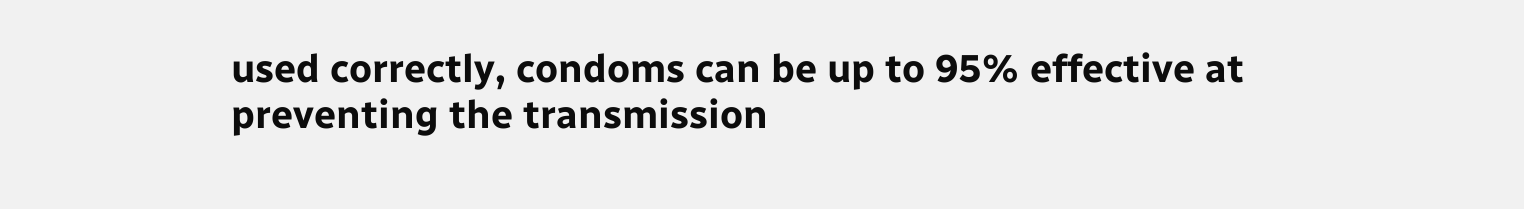used correctly, condoms can be up to 95% effective at preventing the transmission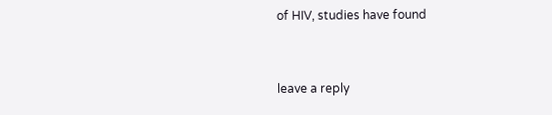of HIV, studies have found


leave a reply